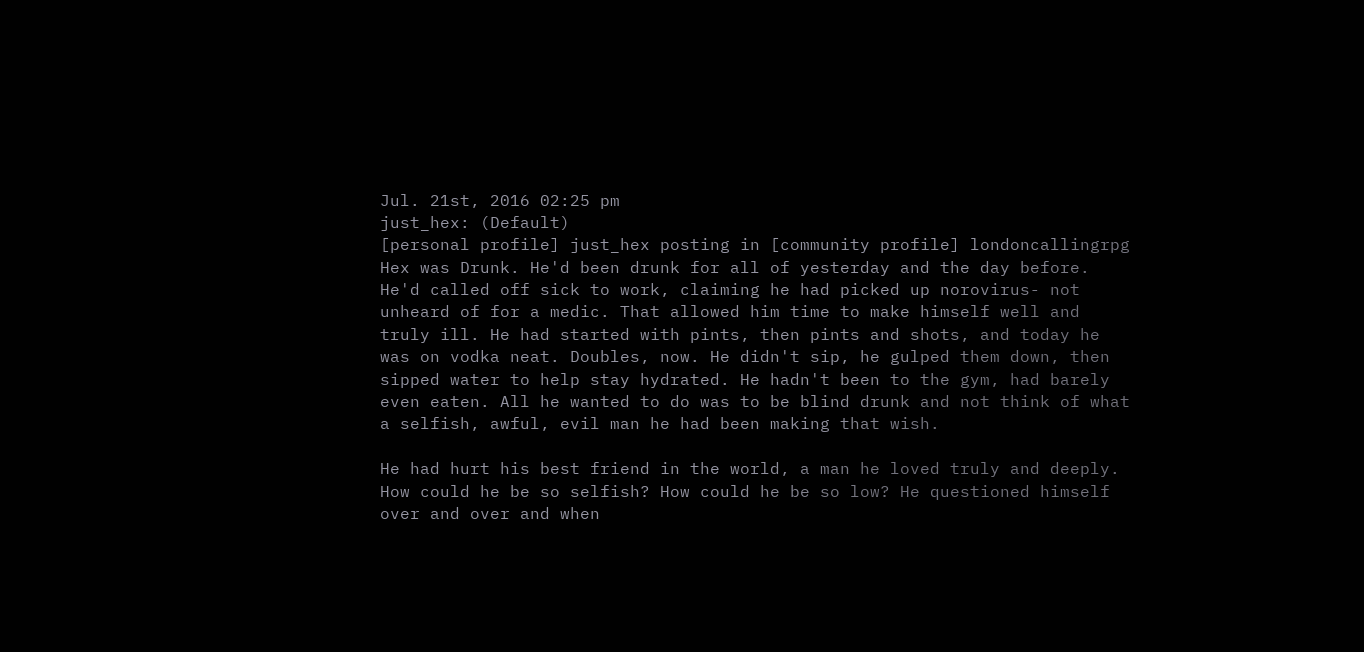Jul. 21st, 2016 02:25 pm
just_hex: (Default)
[personal profile] just_hex posting in [community profile] londoncallingrpg
Hex was Drunk. He'd been drunk for all of yesterday and the day before. He'd called off sick to work, claiming he had picked up norovirus- not unheard of for a medic. That allowed him time to make himself well and truly ill. He had started with pints, then pints and shots, and today he was on vodka neat. Doubles, now. He didn't sip, he gulped them down, then sipped water to help stay hydrated. He hadn't been to the gym, had barely even eaten. All he wanted to do was to be blind drunk and not think of what a selfish, awful, evil man he had been making that wish.

He had hurt his best friend in the world, a man he loved truly and deeply. How could he be so selfish? How could he be so low? He questioned himself over and over and when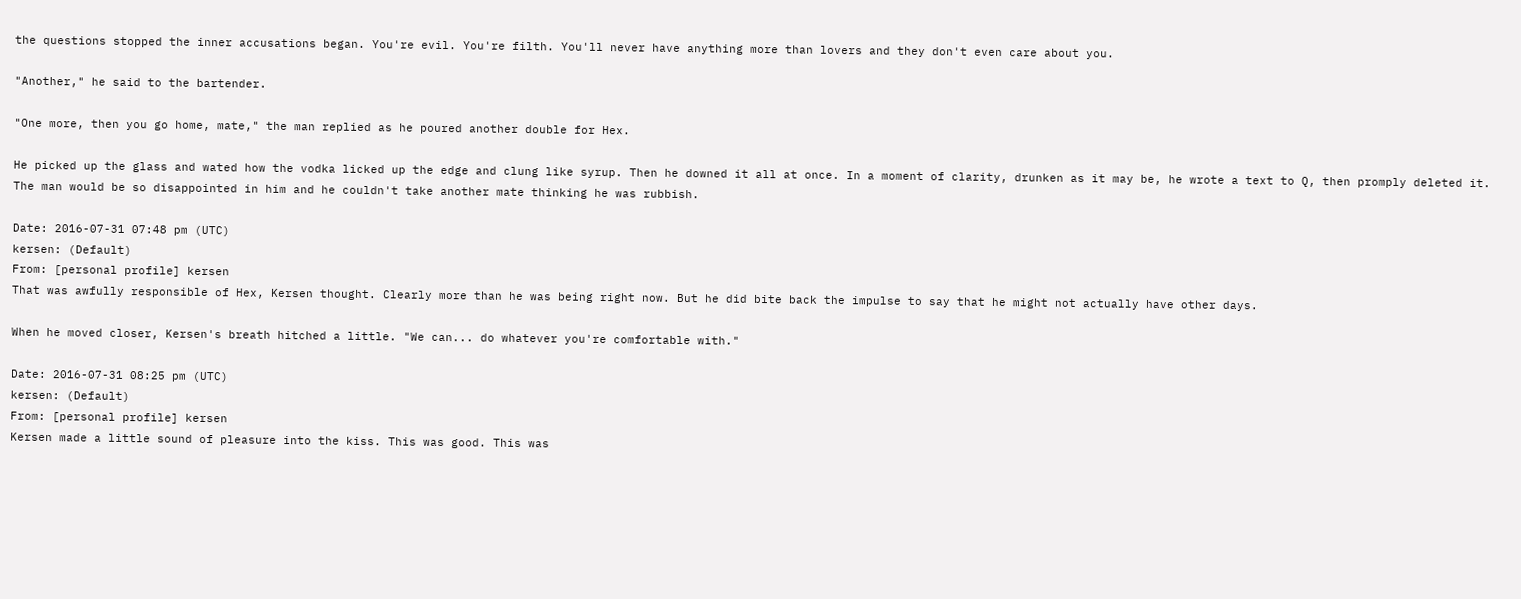the questions stopped the inner accusations began. You're evil. You're filth. You'll never have anything more than lovers and they don't even care about you.

"Another," he said to the bartender.

"One more, then you go home, mate," the man replied as he poured another double for Hex.

He picked up the glass and wated how the vodka licked up the edge and clung like syrup. Then he downed it all at once. In a moment of clarity, drunken as it may be, he wrote a text to Q, then promply deleted it. The man would be so disappointed in him and he couldn't take another mate thinking he was rubbish.

Date: 2016-07-31 07:48 pm (UTC)
kersen: (Default)
From: [personal profile] kersen
That was awfully responsible of Hex, Kersen thought. Clearly more than he was being right now. But he did bite back the impulse to say that he might not actually have other days.

When he moved closer, Kersen's breath hitched a little. "We can... do whatever you're comfortable with."

Date: 2016-07-31 08:25 pm (UTC)
kersen: (Default)
From: [personal profile] kersen
Kersen made a little sound of pleasure into the kiss. This was good. This was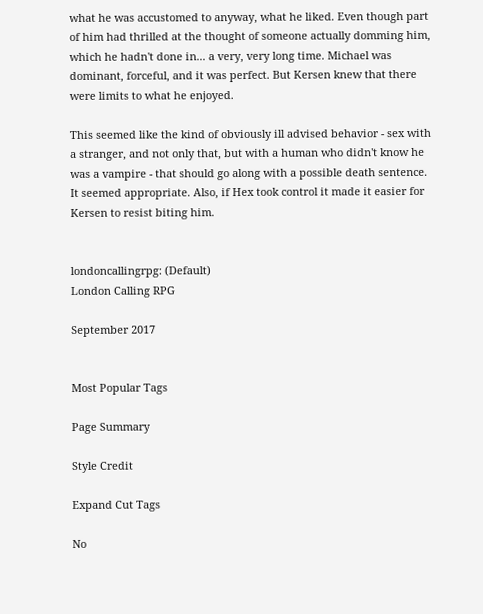what he was accustomed to anyway, what he liked. Even though part of him had thrilled at the thought of someone actually domming him, which he hadn't done in... a very, very long time. Michael was dominant, forceful, and it was perfect. But Kersen knew that there were limits to what he enjoyed.

This seemed like the kind of obviously ill advised behavior - sex with a stranger, and not only that, but with a human who didn't know he was a vampire - that should go along with a possible death sentence. It seemed appropriate. Also, if Hex took control it made it easier for Kersen to resist biting him.


londoncallingrpg: (Default)
London Calling RPG

September 2017


Most Popular Tags

Page Summary

Style Credit

Expand Cut Tags

No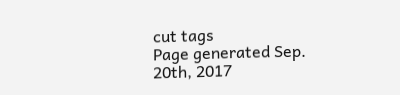cut tags
Page generated Sep. 20th, 2017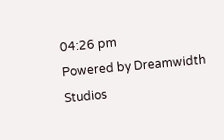04:26 pm
Powered by Dreamwidth Studios